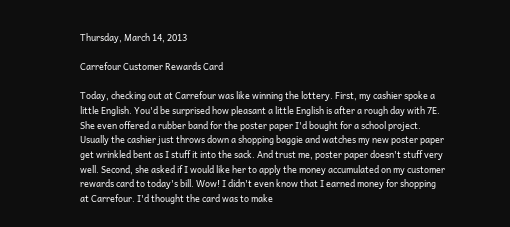Thursday, March 14, 2013

Carrefour Customer Rewards Card

Today, checking out at Carrefour was like winning the lottery. First, my cashier spoke a little English. You'd be surprised how pleasant a little English is after a rough day with 7E. She even offered a rubber band for the poster paper I'd bought for a school project. Usually the cashier just throws down a shopping baggie and watches my new poster paper get wrinkled bent as I stuff it into the sack. And trust me, poster paper doesn't stuff very well. Second, she asked if I would like her to apply the money accumulated on my customer rewards card to today's bill. Wow! I didn't even know that I earned money for shopping at Carrefour. I'd thought the card was to make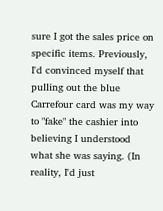sure I got the sales price on specific items. Previously, I'd convinced myself that pulling out the blue Carrefour card was my way to "fake" the cashier into believing I understood what she was saying. (In reality, I'd just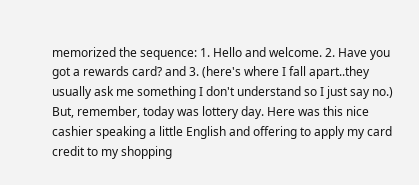memorized the sequence: 1. Hello and welcome. 2. Have you got a rewards card? and 3. (here's where I fall apart..they usually ask me something I don't understand so I just say no.)  But, remember, today was lottery day. Here was this nice cashier speaking a little English and offering to apply my card credit to my shopping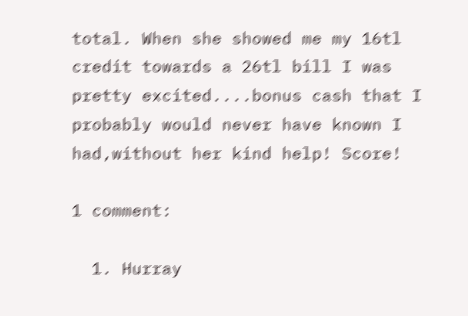total. When she showed me my 16tl credit towards a 26tl bill I was pretty excited....bonus cash that I probably would never have known I had,without her kind help! Score!

1 comment:

  1. Hurray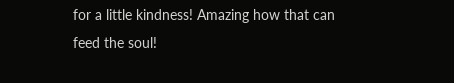for a little kindness! Amazing how that can feed the soul!